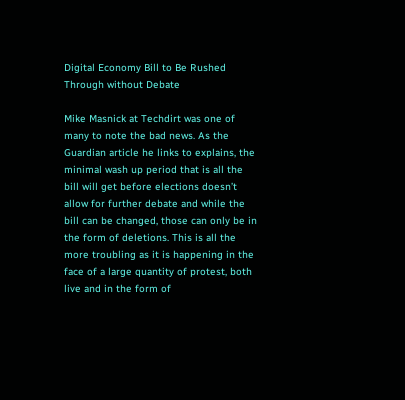Digital Economy Bill to Be Rushed Through without Debate

Mike Masnick at Techdirt was one of many to note the bad news. As the Guardian article he links to explains, the minimal wash up period that is all the bill will get before elections doesn’t allow for further debate and while the bill can be changed, those can only be in the form of deletions. This is all the more troubling as it is happening in the face of a large quantity of protest, both live and in the form of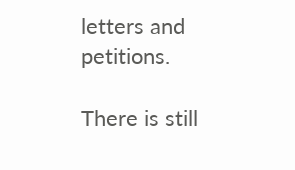letters and petitions.

There is still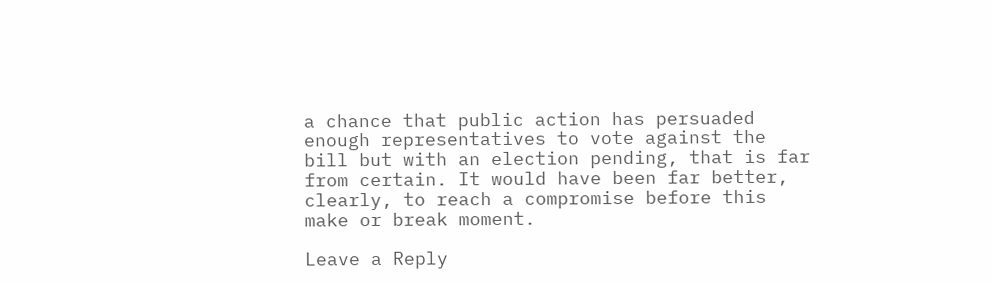a chance that public action has persuaded enough representatives to vote against the bill but with an election pending, that is far from certain. It would have been far better, clearly, to reach a compromise before this make or break moment.

Leave a Reply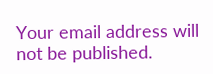Your email address will not be published.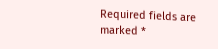Required fields are marked *